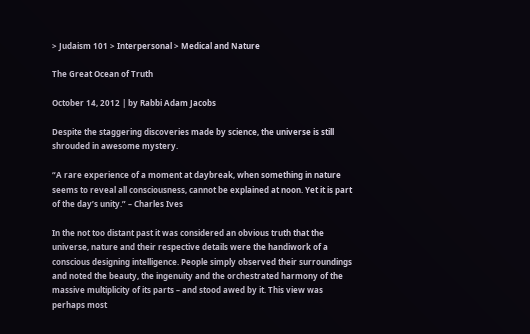> Judaism 101 > Interpersonal > Medical and Nature

The Great Ocean of Truth

October 14, 2012 | by Rabbi Adam Jacobs

Despite the staggering discoveries made by science, the universe is still shrouded in awesome mystery.

“A rare experience of a moment at daybreak, when something in nature seems to reveal all consciousness, cannot be explained at noon. Yet it is part of the day’s unity.” – Charles Ives

In the not too distant past it was considered an obvious truth that the universe, nature and their respective details were the handiwork of a conscious designing intelligence. People simply observed their surroundings and noted the beauty, the ingenuity and the orchestrated harmony of the massive multiplicity of its parts – and stood awed by it. This view was perhaps most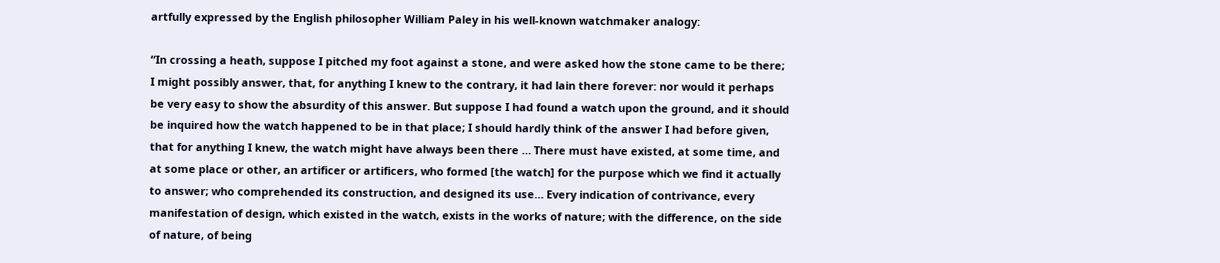artfully expressed by the English philosopher William Paley in his well-known watchmaker analogy:

“In crossing a heath, suppose I pitched my foot against a stone, and were asked how the stone came to be there; I might possibly answer, that, for anything I knew to the contrary, it had lain there forever: nor would it perhaps be very easy to show the absurdity of this answer. But suppose I had found a watch upon the ground, and it should be inquired how the watch happened to be in that place; I should hardly think of the answer I had before given, that for anything I knew, the watch might have always been there … There must have existed, at some time, and at some place or other, an artificer or artificers, who formed [the watch] for the purpose which we find it actually to answer; who comprehended its construction, and designed its use… Every indication of contrivance, every manifestation of design, which existed in the watch, exists in the works of nature; with the difference, on the side of nature, of being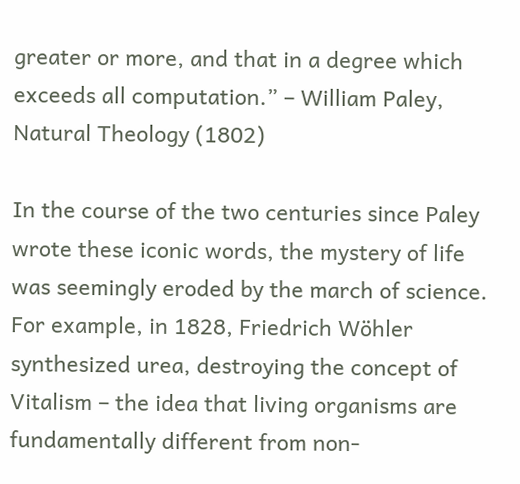greater or more, and that in a degree which exceeds all computation.” – William Paley, Natural Theology (1802)

In the course of the two centuries since Paley wrote these iconic words, the mystery of life was seemingly eroded by the march of science. For example, in 1828, Friedrich Wöhler synthesized urea, destroying the concept of Vitalism – the idea that living organisms are fundamentally different from non-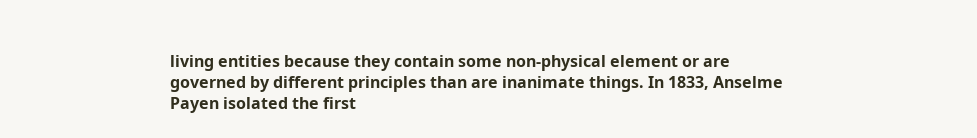living entities because they contain some non-physical element or are governed by different principles than are inanimate things. In 1833, Anselme Payen isolated the first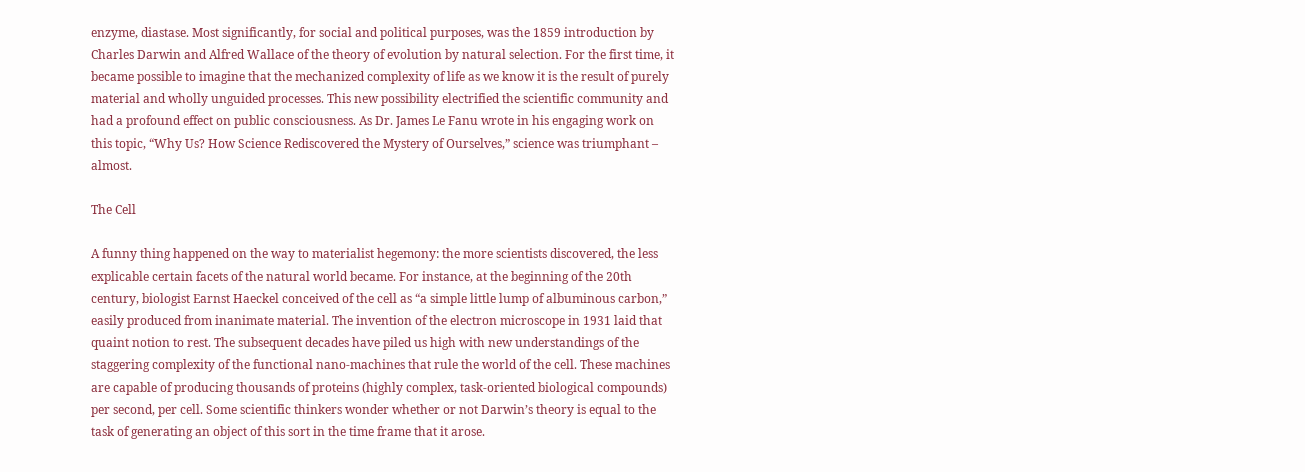enzyme, diastase. Most significantly, for social and political purposes, was the 1859 introduction by Charles Darwin and Alfred Wallace of the theory of evolution by natural selection. For the first time, it became possible to imagine that the mechanized complexity of life as we know it is the result of purely material and wholly unguided processes. This new possibility electrified the scientific community and had a profound effect on public consciousness. As Dr. James Le Fanu wrote in his engaging work on this topic, “Why Us? How Science Rediscovered the Mystery of Ourselves,” science was triumphant – almost.

The Cell

A funny thing happened on the way to materialist hegemony: the more scientists discovered, the less explicable certain facets of the natural world became. For instance, at the beginning of the 20th century, biologist Earnst Haeckel conceived of the cell as “a simple little lump of albuminous carbon,” easily produced from inanimate material. The invention of the electron microscope in 1931 laid that quaint notion to rest. The subsequent decades have piled us high with new understandings of the staggering complexity of the functional nano-machines that rule the world of the cell. These machines are capable of producing thousands of proteins (highly complex, task-oriented biological compounds) per second, per cell. Some scientific thinkers wonder whether or not Darwin’s theory is equal to the task of generating an object of this sort in the time frame that it arose.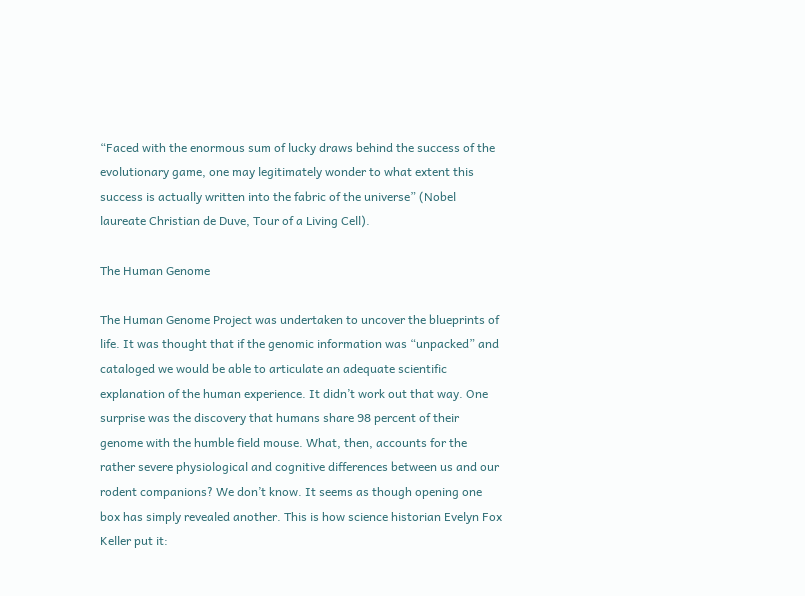“Faced with the enormous sum of lucky draws behind the success of the evolutionary game, one may legitimately wonder to what extent this success is actually written into the fabric of the universe” (Nobel laureate Christian de Duve, Tour of a Living Cell).

The Human Genome

The Human Genome Project was undertaken to uncover the blueprints of life. It was thought that if the genomic information was “unpacked” and cataloged we would be able to articulate an adequate scientific explanation of the human experience. It didn’t work out that way. One surprise was the discovery that humans share 98 percent of their genome with the humble field mouse. What, then, accounts for the rather severe physiological and cognitive differences between us and our rodent companions? We don’t know. It seems as though opening one box has simply revealed another. This is how science historian Evelyn Fox Keller put it: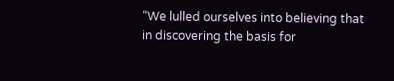“We lulled ourselves into believing that in discovering the basis for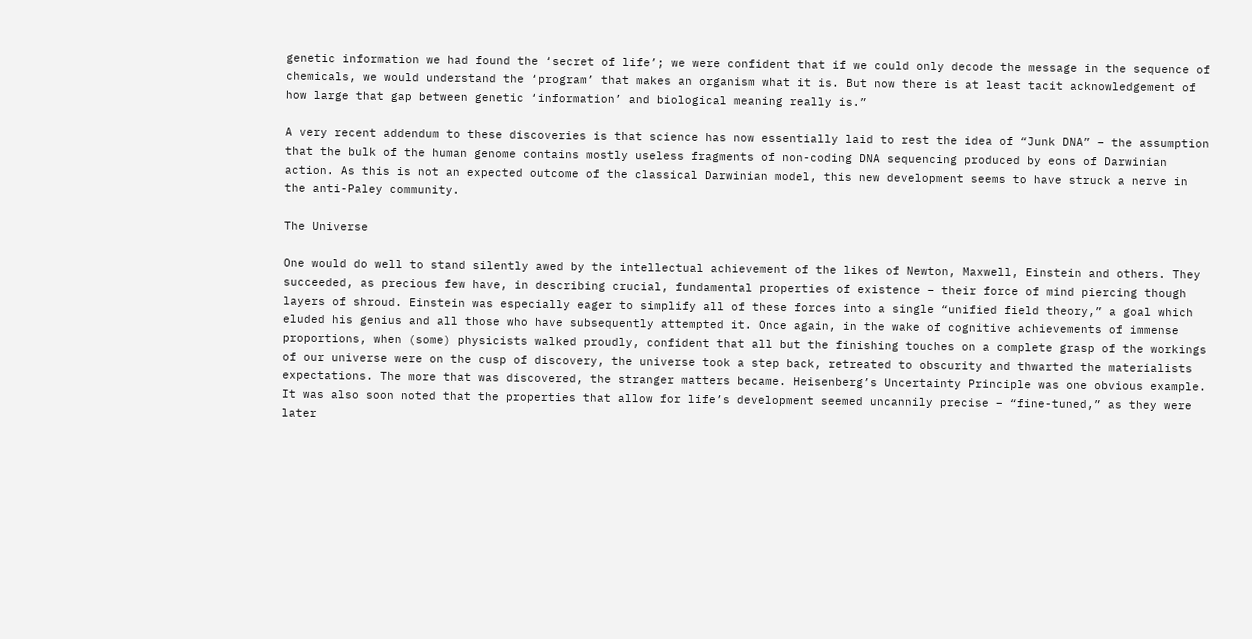genetic information we had found the ‘secret of life’; we were confident that if we could only decode the message in the sequence of chemicals, we would understand the ‘program’ that makes an organism what it is. But now there is at least tacit acknowledgement of how large that gap between genetic ‘information’ and biological meaning really is.”

A very recent addendum to these discoveries is that science has now essentially laid to rest the idea of “Junk DNA” – the assumption that the bulk of the human genome contains mostly useless fragments of non-coding DNA sequencing produced by eons of Darwinian action. As this is not an expected outcome of the classical Darwinian model, this new development seems to have struck a nerve in the anti-Paley community.

The Universe

One would do well to stand silently awed by the intellectual achievement of the likes of Newton, Maxwell, Einstein and others. They succeeded, as precious few have, in describing crucial, fundamental properties of existence – their force of mind piercing though layers of shroud. Einstein was especially eager to simplify all of these forces into a single “unified field theory,” a goal which eluded his genius and all those who have subsequently attempted it. Once again, in the wake of cognitive achievements of immense proportions, when (some) physicists walked proudly, confident that all but the finishing touches on a complete grasp of the workings of our universe were on the cusp of discovery, the universe took a step back, retreated to obscurity and thwarted the materialists expectations. The more that was discovered, the stranger matters became. Heisenberg’s Uncertainty Principle was one obvious example. It was also soon noted that the properties that allow for life’s development seemed uncannily precise – “fine-tuned,” as they were later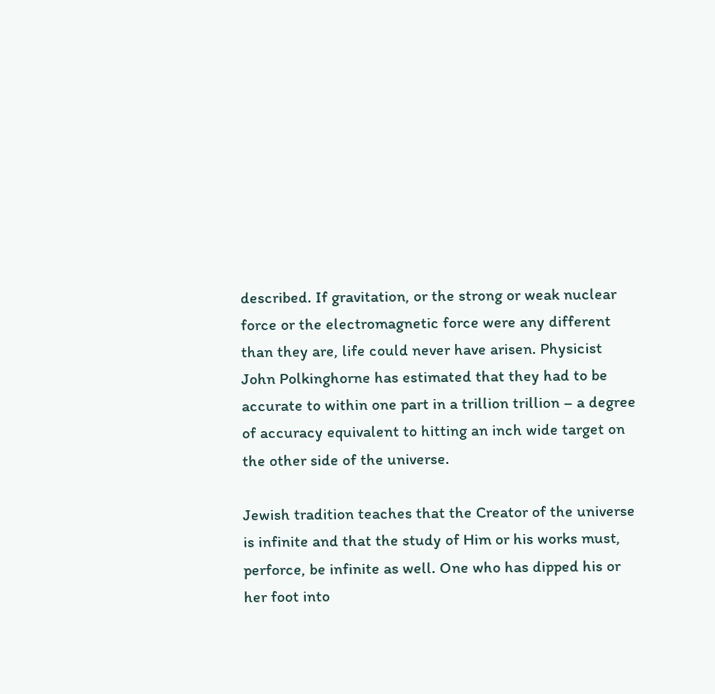described. If gravitation, or the strong or weak nuclear force or the electromagnetic force were any different than they are, life could never have arisen. Physicist John Polkinghorne has estimated that they had to be accurate to within one part in a trillion trillion – a degree of accuracy equivalent to hitting an inch wide target on the other side of the universe.

Jewish tradition teaches that the Creator of the universe is infinite and that the study of Him or his works must, perforce, be infinite as well. One who has dipped his or her foot into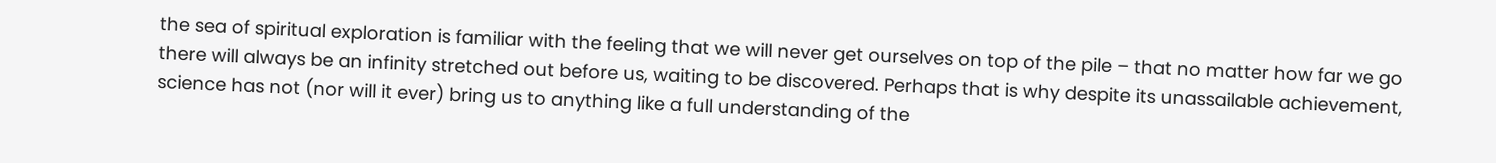the sea of spiritual exploration is familiar with the feeling that we will never get ourselves on top of the pile – that no matter how far we go there will always be an infinity stretched out before us, waiting to be discovered. Perhaps that is why despite its unassailable achievement, science has not (nor will it ever) bring us to anything like a full understanding of the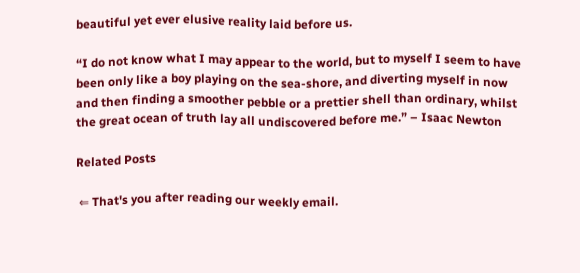beautiful yet ever elusive reality laid before us.

“I do not know what I may appear to the world, but to myself I seem to have been only like a boy playing on the sea-shore, and diverting myself in now and then finding a smoother pebble or a prettier shell than ordinary, whilst the great ocean of truth lay all undiscovered before me.” – Isaac Newton

Related Posts

 ⇐ That's you after reading our weekly email.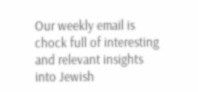Our weekly email is chock full of interesting and relevant insights into Jewish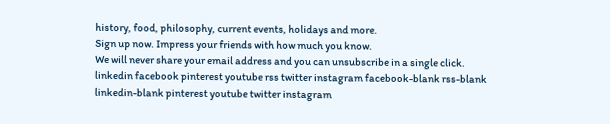history, food, philosophy, current events, holidays and more.
Sign up now. Impress your friends with how much you know.
We will never share your email address and you can unsubscribe in a single click.
linkedin facebook pinterest youtube rss twitter instagram facebook-blank rss-blank linkedin-blank pinterest youtube twitter instagram